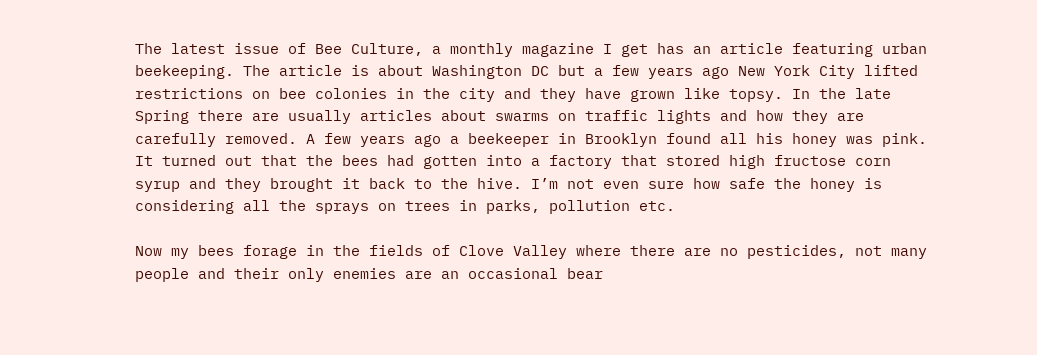The latest issue of Bee Culture, a monthly magazine I get has an article featuring urban beekeeping. The article is about Washington DC but a few years ago New York City lifted restrictions on bee colonies in the city and they have grown like topsy. In the late Spring there are usually articles about swarms on traffic lights and how they are carefully removed. A few years ago a beekeeper in Brooklyn found all his honey was pink. It turned out that the bees had gotten into a factory that stored high fructose corn syrup and they brought it back to the hive. I’m not even sure how safe the honey is considering all the sprays on trees in parks, pollution etc.

Now my bees forage in the fields of Clove Valley where there are no pesticides, not many people and their only enemies are an occasional bear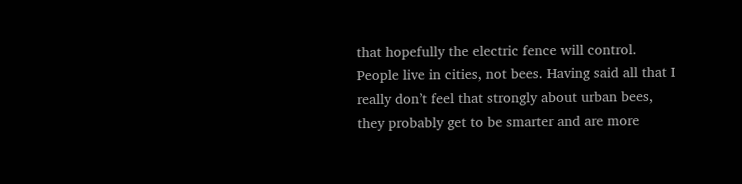that hopefully the electric fence will control. People live in cities, not bees. Having said all that I really don’t feel that strongly about urban bees, they probably get to be smarter and are more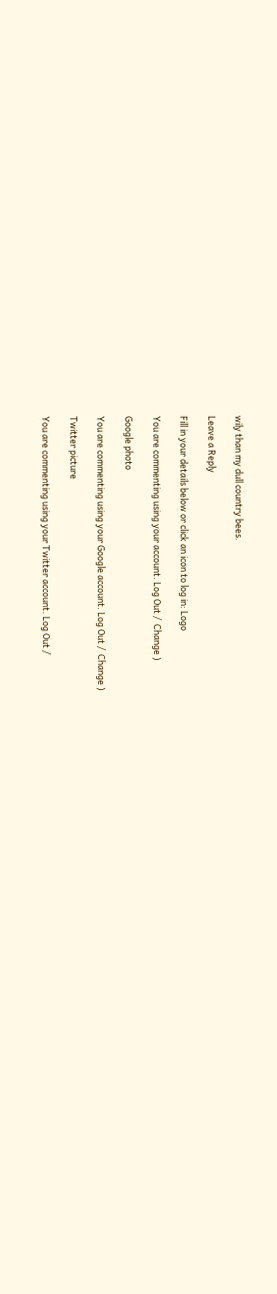wily than my dull country bees.

Leave a Reply

Fill in your details below or click an icon to log in: Logo

You are commenting using your account. Log Out /  Change )

Google photo

You are commenting using your Google account. Log Out /  Change )

Twitter picture

You are commenting using your Twitter account. Log Out /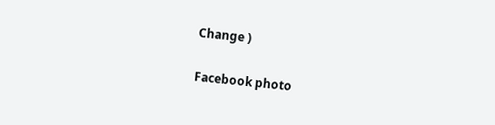Change )

Facebook photo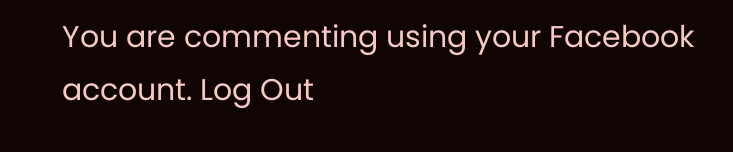You are commenting using your Facebook account. Log Out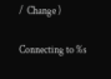/  Change )

Connecting to %s